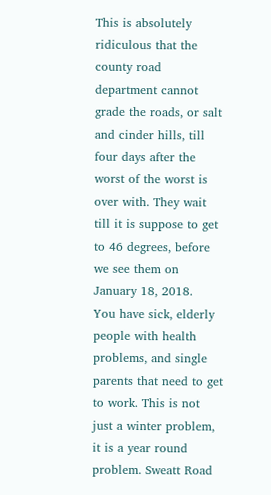This is absolutely ridiculous that the county road department cannot grade the roads, or salt and cinder hills, till four days after the worst of the worst is over with. They wait till it is suppose to get to 46 degrees, before we see them on January 18, 2018.
You have sick, elderly people with health problems, and single parents that need to get to work. This is not just a winter problem, it is a year round problem. Sweatt Road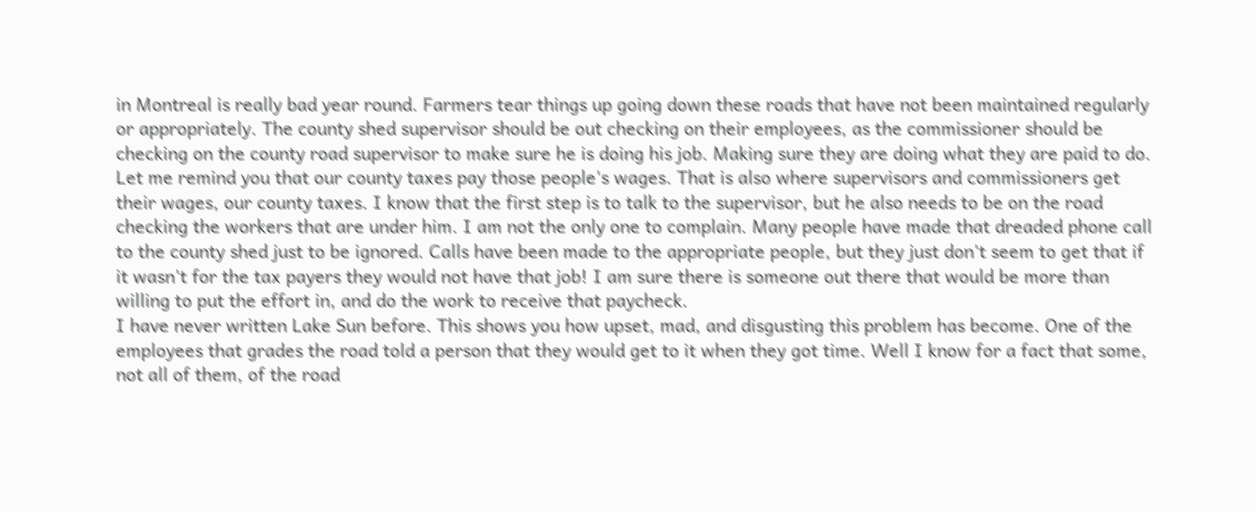in Montreal is really bad year round. Farmers tear things up going down these roads that have not been maintained regularly or appropriately. The county shed supervisor should be out checking on their employees, as the commissioner should be checking on the county road supervisor to make sure he is doing his job. Making sure they are doing what they are paid to do.
Let me remind you that our county taxes pay those people's wages. That is also where supervisors and commissioners get their wages, our county taxes. I know that the first step is to talk to the supervisor, but he also needs to be on the road checking the workers that are under him. I am not the only one to complain. Many people have made that dreaded phone call to the county shed just to be ignored. Calls have been made to the appropriate people, but they just don't seem to get that if it wasn't for the tax payers they would not have that job! I am sure there is someone out there that would be more than willing to put the effort in, and do the work to receive that paycheck.
I have never written Lake Sun before. This shows you how upset, mad, and disgusting this problem has become. One of the employees that grades the road told a person that they would get to it when they got time. Well I know for a fact that some, not all of them, of the road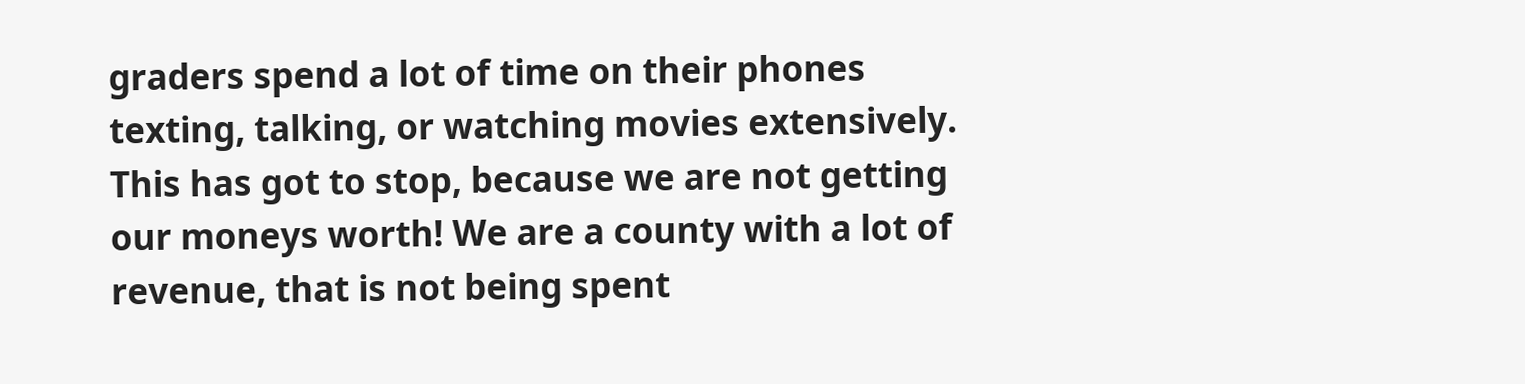graders spend a lot of time on their phones texting, talking, or watching movies extensively.
This has got to stop, because we are not getting our moneys worth! We are a county with a lot of revenue, that is not being spent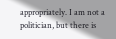appropriately. I am not a politician, but there is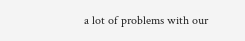a lot of problems with our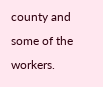county and some of the workers.